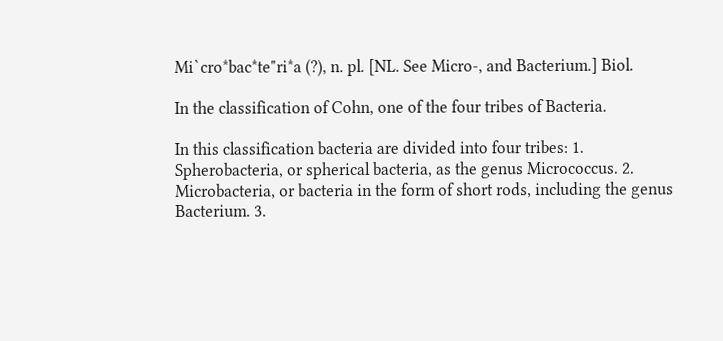Mi`cro*bac*te"ri*a (?), n. pl. [NL. See Micro-, and Bacterium.] Biol.

In the classification of Cohn, one of the four tribes of Bacteria.

In this classification bacteria are divided into four tribes: 1. Spherobacteria, or spherical bacteria, as the genus Micrococcus. 2. Microbacteria, or bacteria in the form of short rods, including the genus Bacterium. 3.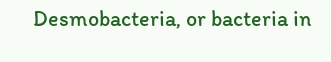Desmobacteria, or bacteria in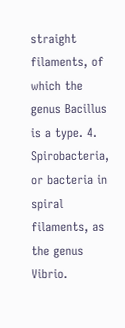straight filaments, of which the genus Bacillus is a type. 4. Spirobacteria, or bacteria in spiral filaments, as the genus Vibrio.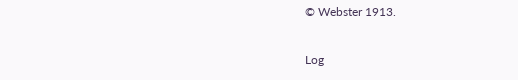© Webster 1913.

Log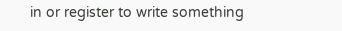in or register to write something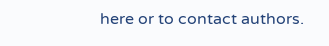here or to contact authors.